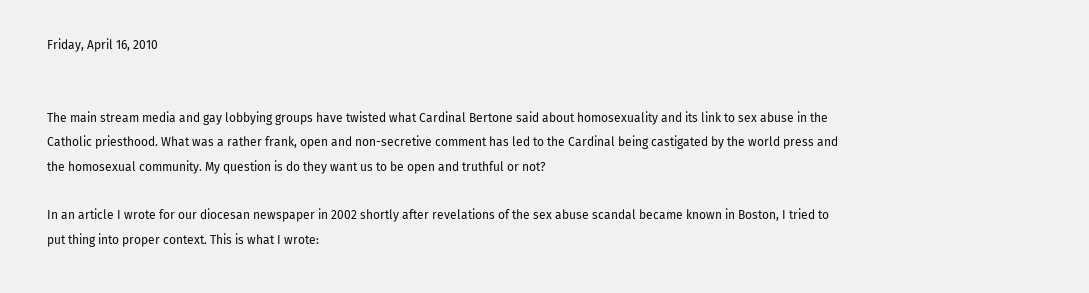Friday, April 16, 2010


The main stream media and gay lobbying groups have twisted what Cardinal Bertone said about homosexuality and its link to sex abuse in the Catholic priesthood. What was a rather frank, open and non-secretive comment has led to the Cardinal being castigated by the world press and the homosexual community. My question is do they want us to be open and truthful or not?

In an article I wrote for our diocesan newspaper in 2002 shortly after revelations of the sex abuse scandal became known in Boston, I tried to put thing into proper context. This is what I wrote: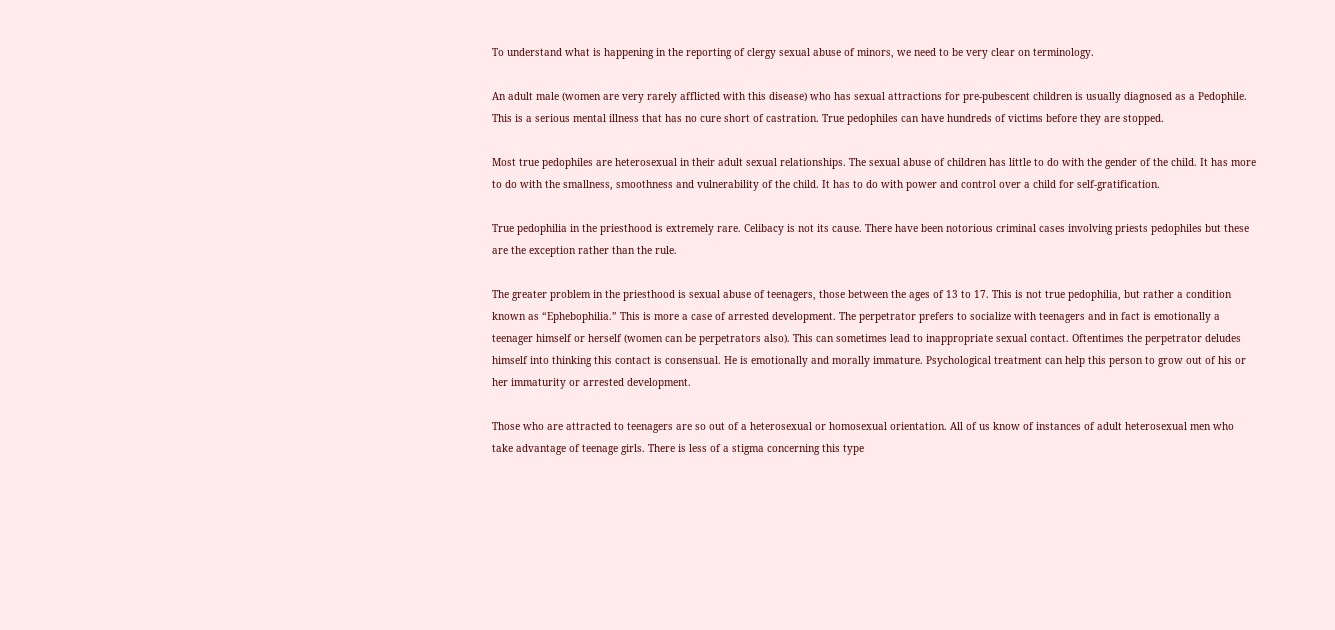To understand what is happening in the reporting of clergy sexual abuse of minors, we need to be very clear on terminology.

An adult male (women are very rarely afflicted with this disease) who has sexual attractions for pre-pubescent children is usually diagnosed as a Pedophile. This is a serious mental illness that has no cure short of castration. True pedophiles can have hundreds of victims before they are stopped.

Most true pedophiles are heterosexual in their adult sexual relationships. The sexual abuse of children has little to do with the gender of the child. It has more to do with the smallness, smoothness and vulnerability of the child. It has to do with power and control over a child for self-gratification.

True pedophilia in the priesthood is extremely rare. Celibacy is not its cause. There have been notorious criminal cases involving priests pedophiles but these are the exception rather than the rule.

The greater problem in the priesthood is sexual abuse of teenagers, those between the ages of 13 to 17. This is not true pedophilia, but rather a condition known as “Ephebophilia.” This is more a case of arrested development. The perpetrator prefers to socialize with teenagers and in fact is emotionally a teenager himself or herself (women can be perpetrators also). This can sometimes lead to inappropriate sexual contact. Oftentimes the perpetrator deludes himself into thinking this contact is consensual. He is emotionally and morally immature. Psychological treatment can help this person to grow out of his or her immaturity or arrested development.

Those who are attracted to teenagers are so out of a heterosexual or homosexual orientation. All of us know of instances of adult heterosexual men who take advantage of teenage girls. There is less of a stigma concerning this type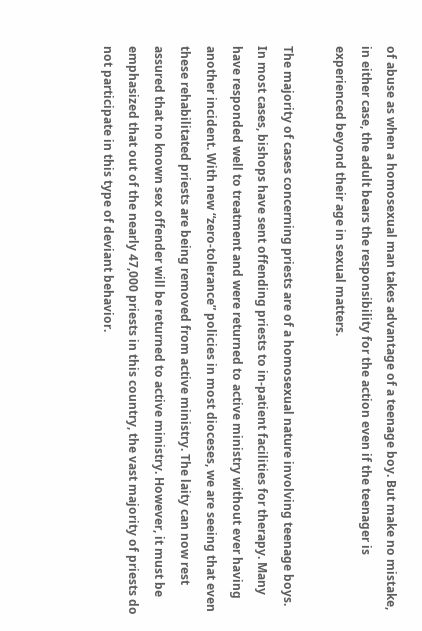of abuse as when a homosexual man takes advantage of a teenage boy. But make no mistake, in either case, the adult bears the responsibility for the action even if the teenager is experienced beyond their age in sexual matters.

The majority of cases concerning priests are of a homosexual nature involving teenage boys. In most cases, bishops have sent offending priests to in-patient facilities for therapy. Many have responded well to treatment and were returned to active ministry without ever having another incident. With new “zero-tolerance” policies in most dioceses, we are seeing that even these rehabilitated priests are being removed from active ministry. The laity can now rest assured that no known sex offender will be returned to active ministry. However, it must be emphasized that out of the nearly 47,000 priests in this country, the vast majority of priests do not participate in this type of deviant behavior.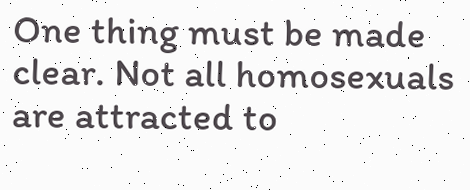One thing must be made clear. Not all homosexuals are attracted to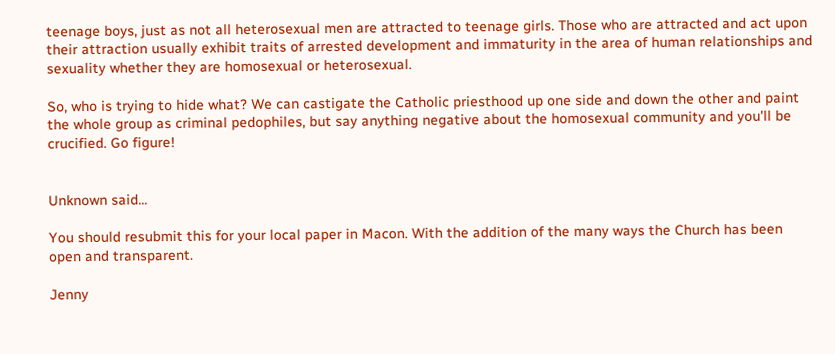teenage boys, just as not all heterosexual men are attracted to teenage girls. Those who are attracted and act upon their attraction usually exhibit traits of arrested development and immaturity in the area of human relationships and sexuality whether they are homosexual or heterosexual.

So, who is trying to hide what? We can castigate the Catholic priesthood up one side and down the other and paint the whole group as criminal pedophiles, but say anything negative about the homosexual community and you'll be crucified. Go figure!


Unknown said...

You should resubmit this for your local paper in Macon. With the addition of the many ways the Church has been open and transparent.

Jenny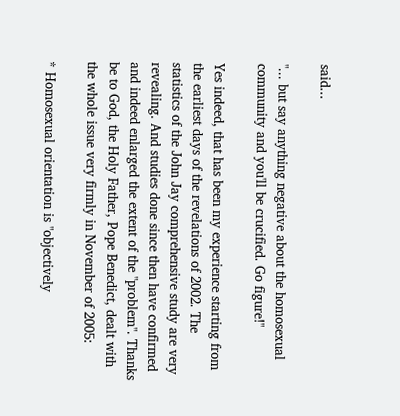said...

"... but say anything negative about the homosexual community and you'll be crucified. Go figure!"

Yes indeed, that has been my experience starting from the earliest days of the revelations of 2002. The statistics of the John Jay comprehensive study are very revealing. And studies done since then have confirmed and indeed enlarged the extent of the "problem". Thanks be to God, the Holy Father, Pope Benedict, dealt with the whole issue very firmly in November of 2005:

* Homosexual orientation is "objectively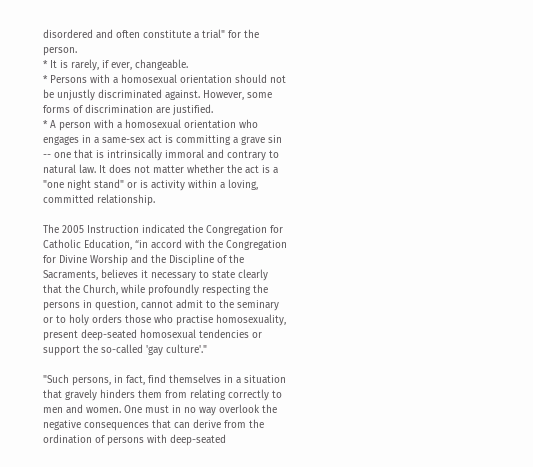disordered and often constitute a trial" for the person.
* It is rarely, if ever, changeable.
* Persons with a homosexual orientation should not be unjustly discriminated against. However, some forms of discrimination are justified.
* A person with a homosexual orientation who engages in a same-sex act is committing a grave sin -- one that is intrinsically immoral and contrary to natural law. It does not matter whether the act is a "one night stand" or is activity within a loving, committed relationship.

The 2005 Instruction indicated the Congregation for Catholic Education, “in accord with the Congregation for Divine Worship and the Discipline of the Sacraments, believes it necessary to state clearly that the Church, while profoundly respecting the persons in question, cannot admit to the seminary or to holy orders those who practise homosexuality, present deep-seated homosexual tendencies or support the so-called 'gay culture'."

"Such persons, in fact, find themselves in a situation that gravely hinders them from relating correctly to men and women. One must in no way overlook the negative consequences that can derive from the ordination of persons with deep-seated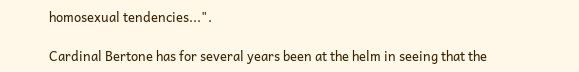homosexual tendencies...".

Cardinal Bertone has for several years been at the helm in seeing that the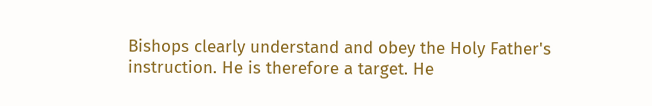Bishops clearly understand and obey the Holy Father's instruction. He is therefore a target. He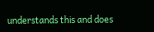understands this and does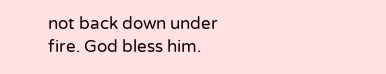not back down under fire. God bless him.